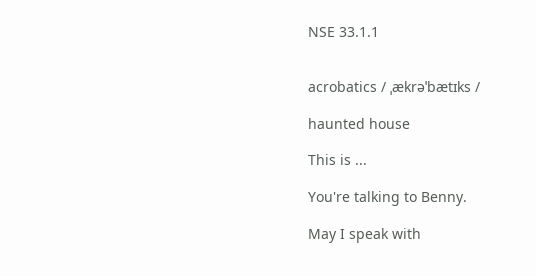NSE 33.1.1


acrobatics / ˌækrəˈbætɪks /

haunted house

This is ...

You're talking to Benny.

May I speak with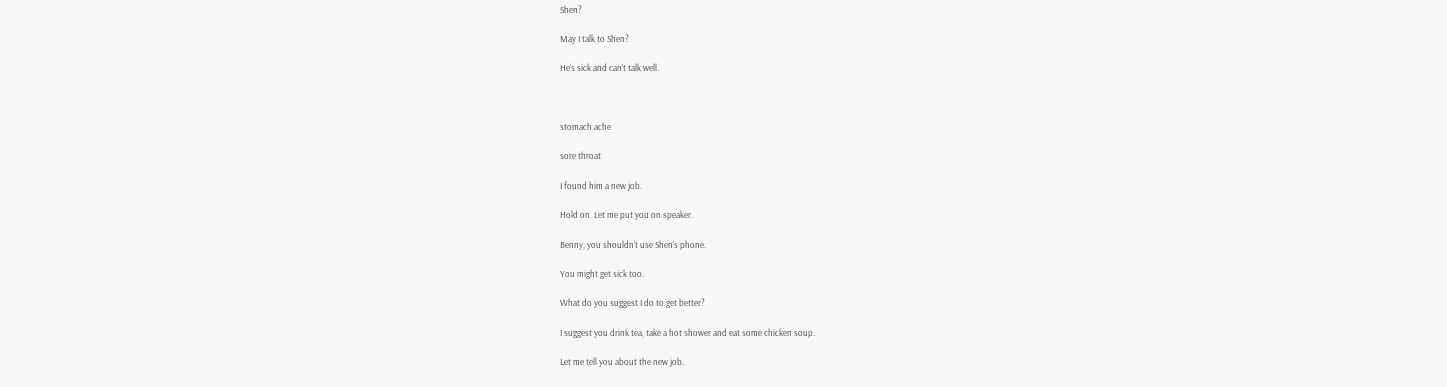Shen?

May I talk to Shen?

He's sick and can't talk well.



stomach ache

sore throat

I found him a new job.

Hold on. Let me put you on speaker.

Benny, you shouldn't use Shen's phone.

You might get sick too.

What do you suggest I do to get better?

I suggest you drink tea, take a hot shower and eat some chicken soup.

Let me tell you about the new job.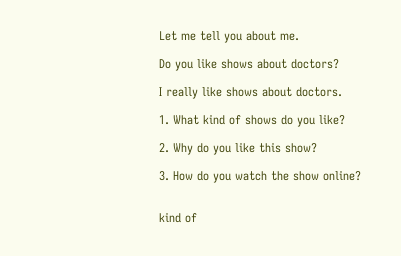Let me tell you about me.

Do you like shows about doctors?

I really like shows about doctors.

1. What kind of shows do you like?

2. Why do you like this show?

3. How do you watch the show online?


kind of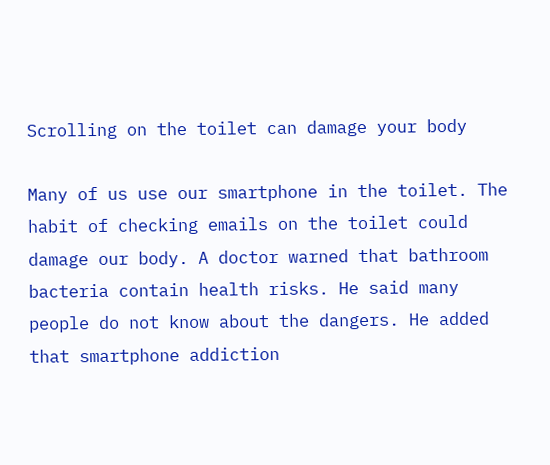Scrolling on the toilet can damage your body

Many of us use our smartphone in the toilet. The habit of checking emails on the toilet could damage our body. A doctor warned that bathroom bacteria contain health risks. He said many people do not know about the dangers. He added that smartphone addiction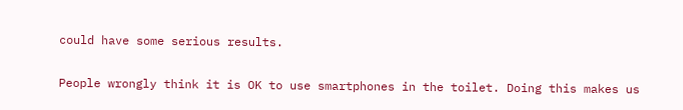could have some serious results.

People wrongly think it is OK to use smartphones in the toilet. Doing this makes us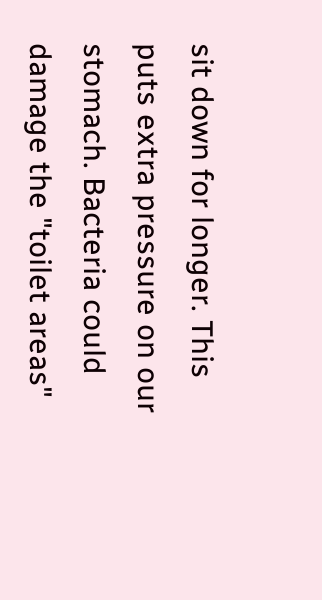sit down for longer. This puts extra pressure on our stomach. Bacteria could damage the "toilet areas"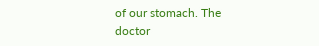of our stomach. The doctor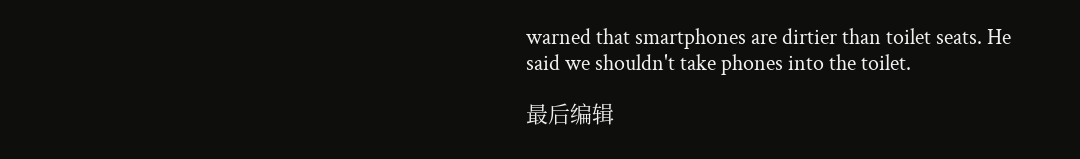warned that smartphones are dirtier than toilet seats. He said we shouldn't take phones into the toilet.

最后编辑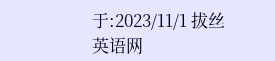于:2023/11/1 拔丝英语网